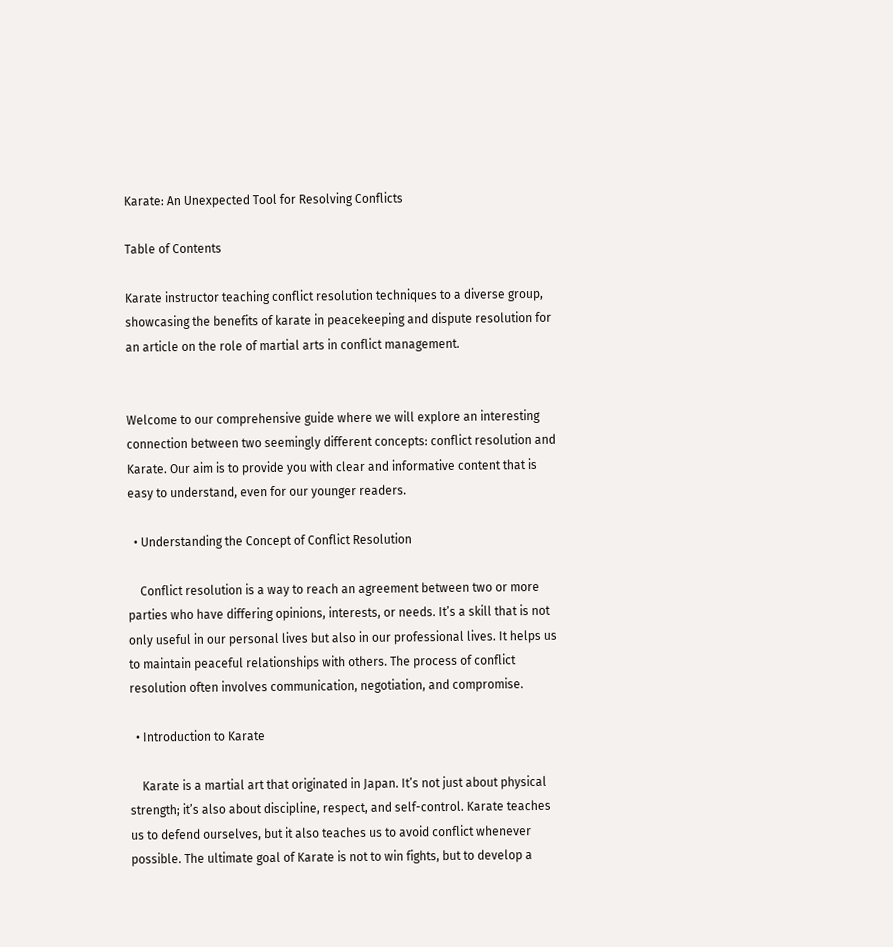Karate: An Unexpected Tool for Resolving Conflicts

Table of Contents

Karate instructor teaching conflict resolution techniques to a diverse group, showcasing the benefits of karate in peacekeeping and dispute resolution for an article on the role of martial arts in conflict management.


Welcome to our comprehensive guide where we will explore an interesting connection between two seemingly different concepts: conflict resolution and Karate. Our aim is to provide you with clear and informative content that is easy to understand, even for our younger readers.

  • Understanding the Concept of Conflict Resolution

    Conflict resolution is a way to reach an agreement between two or more parties who have differing opinions, interests, or needs. It’s a skill that is not only useful in our personal lives but also in our professional lives. It helps us to maintain peaceful relationships with others. The process of conflict resolution often involves communication, negotiation, and compromise.

  • Introduction to Karate

    Karate is a martial art that originated in Japan. It’s not just about physical strength; it’s also about discipline, respect, and self-control. Karate teaches us to defend ourselves, but it also teaches us to avoid conflict whenever possible. The ultimate goal of Karate is not to win fights, but to develop a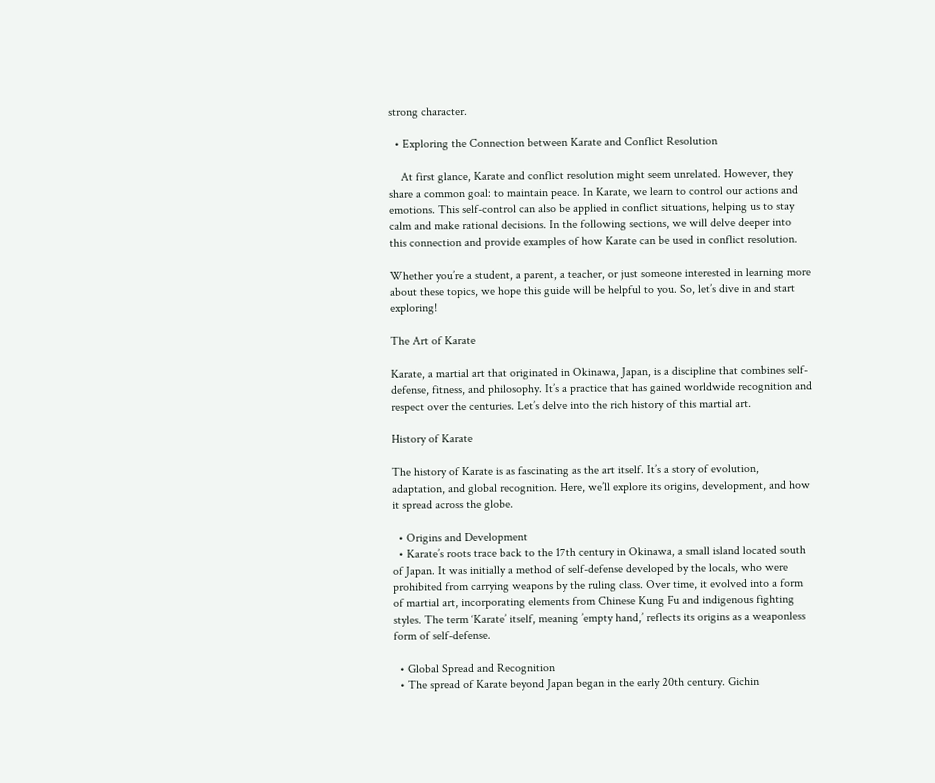strong character.

  • Exploring the Connection between Karate and Conflict Resolution

    At first glance, Karate and conflict resolution might seem unrelated. However, they share a common goal: to maintain peace. In Karate, we learn to control our actions and emotions. This self-control can also be applied in conflict situations, helping us to stay calm and make rational decisions. In the following sections, we will delve deeper into this connection and provide examples of how Karate can be used in conflict resolution.

Whether you’re a student, a parent, a teacher, or just someone interested in learning more about these topics, we hope this guide will be helpful to you. So, let’s dive in and start exploring!

The Art of Karate

Karate, a martial art that originated in Okinawa, Japan, is a discipline that combines self-defense, fitness, and philosophy. It’s a practice that has gained worldwide recognition and respect over the centuries. Let’s delve into the rich history of this martial art.

History of Karate

The history of Karate is as fascinating as the art itself. It’s a story of evolution, adaptation, and global recognition. Here, we’ll explore its origins, development, and how it spread across the globe.

  • Origins and Development
  • Karate’s roots trace back to the 17th century in Okinawa, a small island located south of Japan. It was initially a method of self-defense developed by the locals, who were prohibited from carrying weapons by the ruling class. Over time, it evolved into a form of martial art, incorporating elements from Chinese Kung Fu and indigenous fighting styles. The term ‘Karate’ itself, meaning ’empty hand,’ reflects its origins as a weaponless form of self-defense.

  • Global Spread and Recognition
  • The spread of Karate beyond Japan began in the early 20th century. Gichin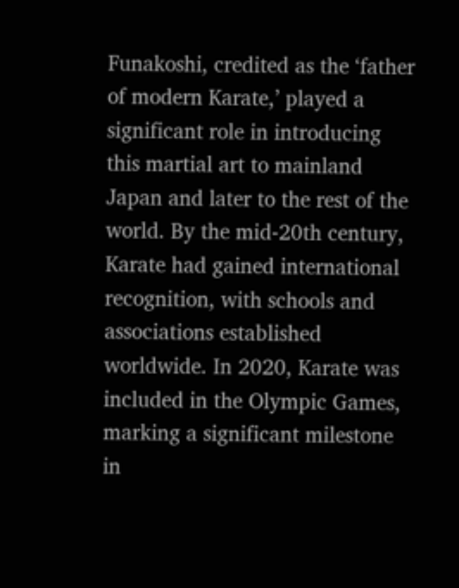Funakoshi, credited as the ‘father of modern Karate,’ played a significant role in introducing this martial art to mainland Japan and later to the rest of the world. By the mid-20th century, Karate had gained international recognition, with schools and associations established worldwide. In 2020, Karate was included in the Olympic Games, marking a significant milestone in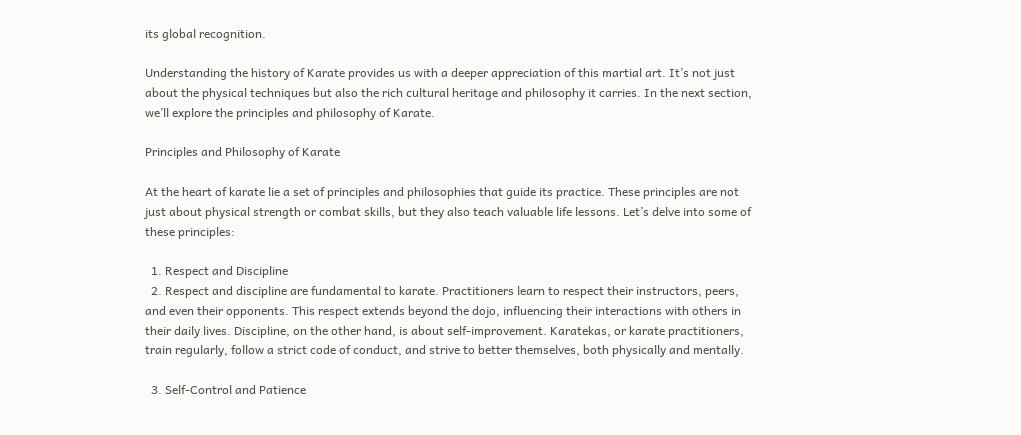its global recognition.

Understanding the history of Karate provides us with a deeper appreciation of this martial art. It’s not just about the physical techniques but also the rich cultural heritage and philosophy it carries. In the next section, we’ll explore the principles and philosophy of Karate.

Principles and Philosophy of Karate

At the heart of karate lie a set of principles and philosophies that guide its practice. These principles are not just about physical strength or combat skills, but they also teach valuable life lessons. Let’s delve into some of these principles:

  1. Respect and Discipline
  2. Respect and discipline are fundamental to karate. Practitioners learn to respect their instructors, peers, and even their opponents. This respect extends beyond the dojo, influencing their interactions with others in their daily lives. Discipline, on the other hand, is about self-improvement. Karatekas, or karate practitioners, train regularly, follow a strict code of conduct, and strive to better themselves, both physically and mentally.

  3. Self-Control and Patience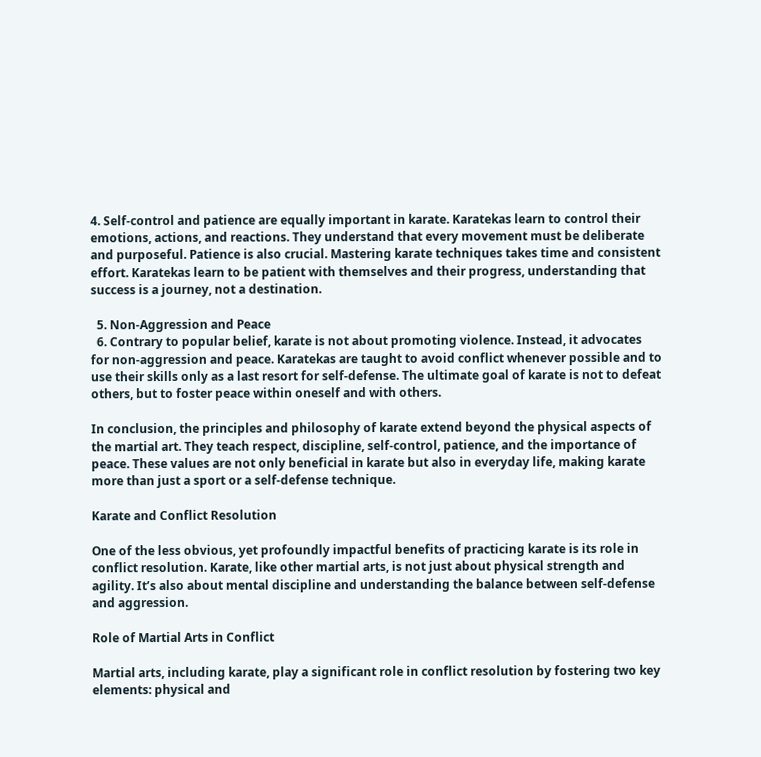4. Self-control and patience are equally important in karate. Karatekas learn to control their emotions, actions, and reactions. They understand that every movement must be deliberate and purposeful. Patience is also crucial. Mastering karate techniques takes time and consistent effort. Karatekas learn to be patient with themselves and their progress, understanding that success is a journey, not a destination.

  5. Non-Aggression and Peace
  6. Contrary to popular belief, karate is not about promoting violence. Instead, it advocates for non-aggression and peace. Karatekas are taught to avoid conflict whenever possible and to use their skills only as a last resort for self-defense. The ultimate goal of karate is not to defeat others, but to foster peace within oneself and with others.

In conclusion, the principles and philosophy of karate extend beyond the physical aspects of the martial art. They teach respect, discipline, self-control, patience, and the importance of peace. These values are not only beneficial in karate but also in everyday life, making karate more than just a sport or a self-defense technique.

Karate and Conflict Resolution

One of the less obvious, yet profoundly impactful benefits of practicing karate is its role in conflict resolution. Karate, like other martial arts, is not just about physical strength and agility. It’s also about mental discipline and understanding the balance between self-defense and aggression.

Role of Martial Arts in Conflict

Martial arts, including karate, play a significant role in conflict resolution by fostering two key elements: physical and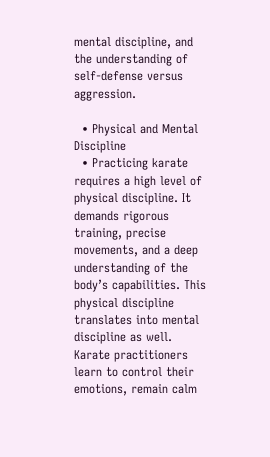mental discipline, and the understanding of self-defense versus aggression.

  • Physical and Mental Discipline
  • Practicing karate requires a high level of physical discipline. It demands rigorous training, precise movements, and a deep understanding of the body’s capabilities. This physical discipline translates into mental discipline as well. Karate practitioners learn to control their emotions, remain calm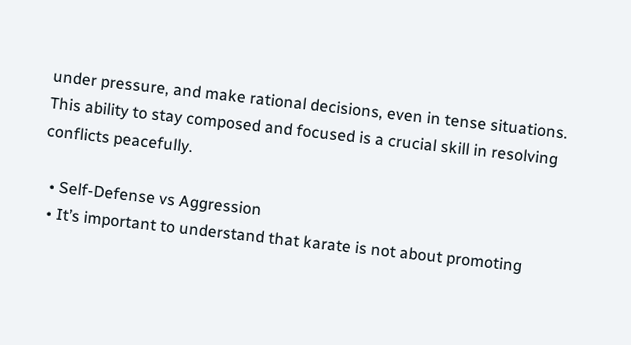under pressure, and make rational decisions, even in tense situations. This ability to stay composed and focused is a crucial skill in resolving conflicts peacefully.

  • Self-Defense vs Aggression
  • It’s important to understand that karate is not about promoting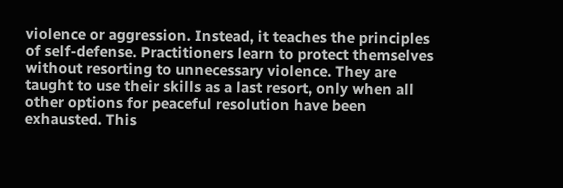violence or aggression. Instead, it teaches the principles of self-defense. Practitioners learn to protect themselves without resorting to unnecessary violence. They are taught to use their skills as a last resort, only when all other options for peaceful resolution have been exhausted. This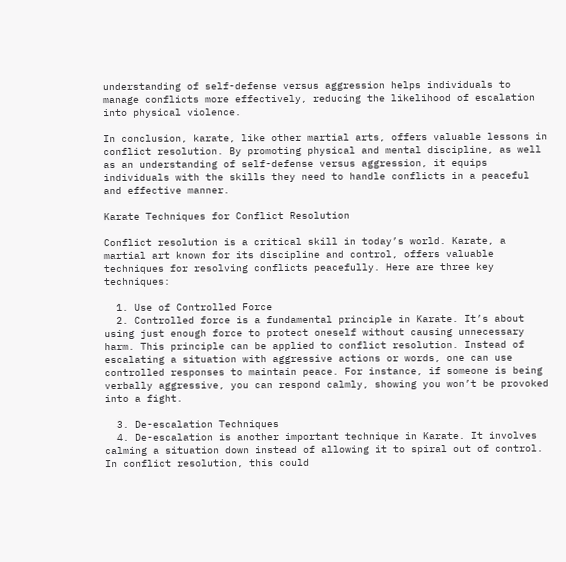understanding of self-defense versus aggression helps individuals to manage conflicts more effectively, reducing the likelihood of escalation into physical violence.

In conclusion, karate, like other martial arts, offers valuable lessons in conflict resolution. By promoting physical and mental discipline, as well as an understanding of self-defense versus aggression, it equips individuals with the skills they need to handle conflicts in a peaceful and effective manner.

Karate Techniques for Conflict Resolution

Conflict resolution is a critical skill in today’s world. Karate, a martial art known for its discipline and control, offers valuable techniques for resolving conflicts peacefully. Here are three key techniques:

  1. Use of Controlled Force
  2. Controlled force is a fundamental principle in Karate. It’s about using just enough force to protect oneself without causing unnecessary harm. This principle can be applied to conflict resolution. Instead of escalating a situation with aggressive actions or words, one can use controlled responses to maintain peace. For instance, if someone is being verbally aggressive, you can respond calmly, showing you won’t be provoked into a fight.

  3. De-escalation Techniques
  4. De-escalation is another important technique in Karate. It involves calming a situation down instead of allowing it to spiral out of control. In conflict resolution, this could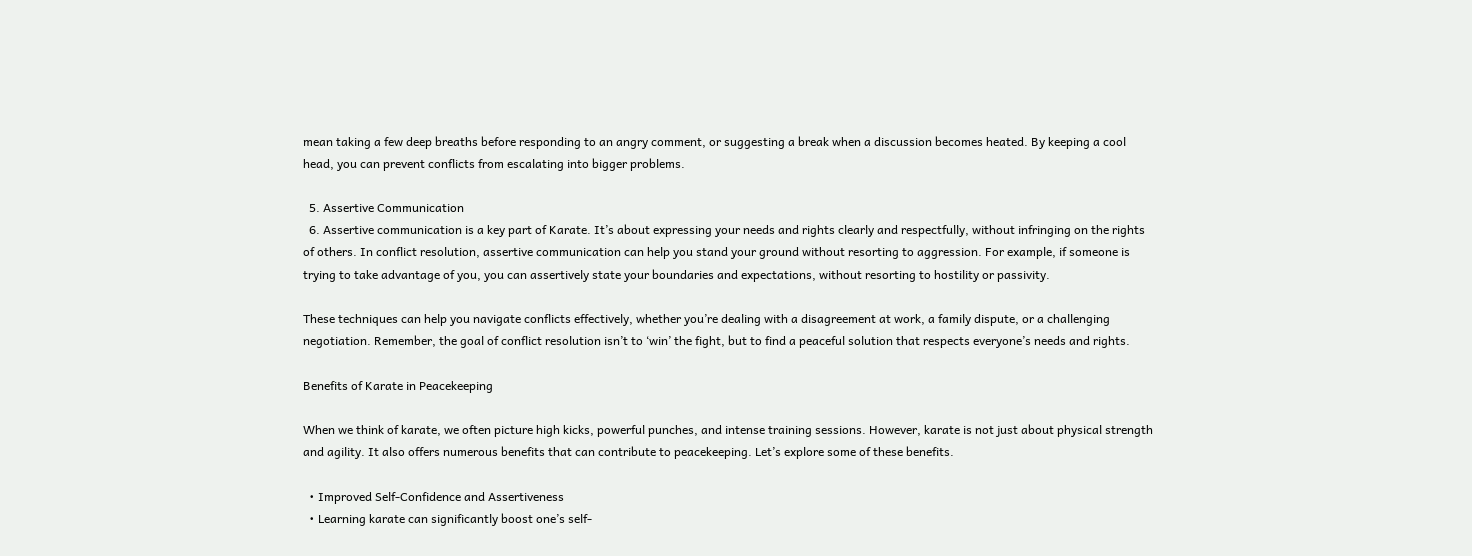mean taking a few deep breaths before responding to an angry comment, or suggesting a break when a discussion becomes heated. By keeping a cool head, you can prevent conflicts from escalating into bigger problems.

  5. Assertive Communication
  6. Assertive communication is a key part of Karate. It’s about expressing your needs and rights clearly and respectfully, without infringing on the rights of others. In conflict resolution, assertive communication can help you stand your ground without resorting to aggression. For example, if someone is trying to take advantage of you, you can assertively state your boundaries and expectations, without resorting to hostility or passivity.

These techniques can help you navigate conflicts effectively, whether you’re dealing with a disagreement at work, a family dispute, or a challenging negotiation. Remember, the goal of conflict resolution isn’t to ‘win’ the fight, but to find a peaceful solution that respects everyone’s needs and rights.

Benefits of Karate in Peacekeeping

When we think of karate, we often picture high kicks, powerful punches, and intense training sessions. However, karate is not just about physical strength and agility. It also offers numerous benefits that can contribute to peacekeeping. Let’s explore some of these benefits.

  • Improved Self-Confidence and Assertiveness
  • Learning karate can significantly boost one’s self-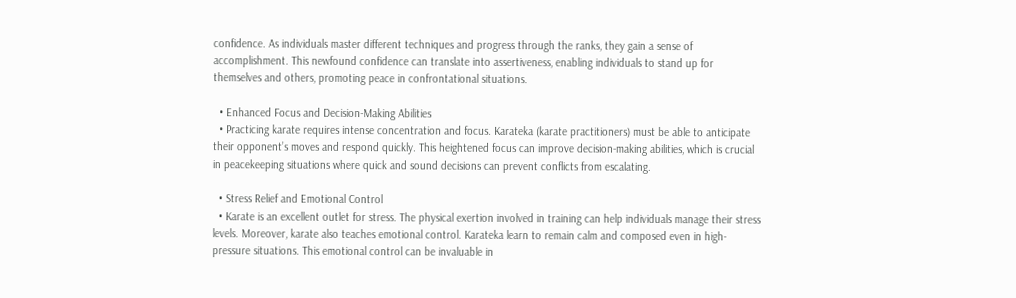confidence. As individuals master different techniques and progress through the ranks, they gain a sense of accomplishment. This newfound confidence can translate into assertiveness, enabling individuals to stand up for themselves and others, promoting peace in confrontational situations.

  • Enhanced Focus and Decision-Making Abilities
  • Practicing karate requires intense concentration and focus. Karateka (karate practitioners) must be able to anticipate their opponent’s moves and respond quickly. This heightened focus can improve decision-making abilities, which is crucial in peacekeeping situations where quick and sound decisions can prevent conflicts from escalating.

  • Stress Relief and Emotional Control
  • Karate is an excellent outlet for stress. The physical exertion involved in training can help individuals manage their stress levels. Moreover, karate also teaches emotional control. Karateka learn to remain calm and composed even in high-pressure situations. This emotional control can be invaluable in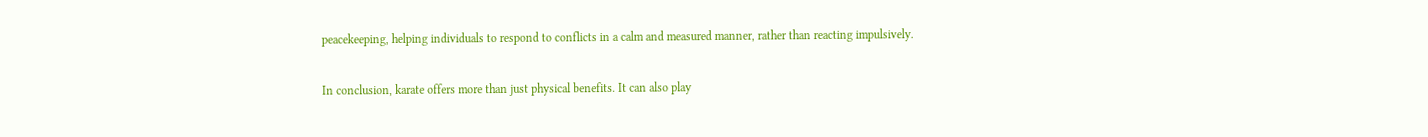peacekeeping, helping individuals to respond to conflicts in a calm and measured manner, rather than reacting impulsively.

In conclusion, karate offers more than just physical benefits. It can also play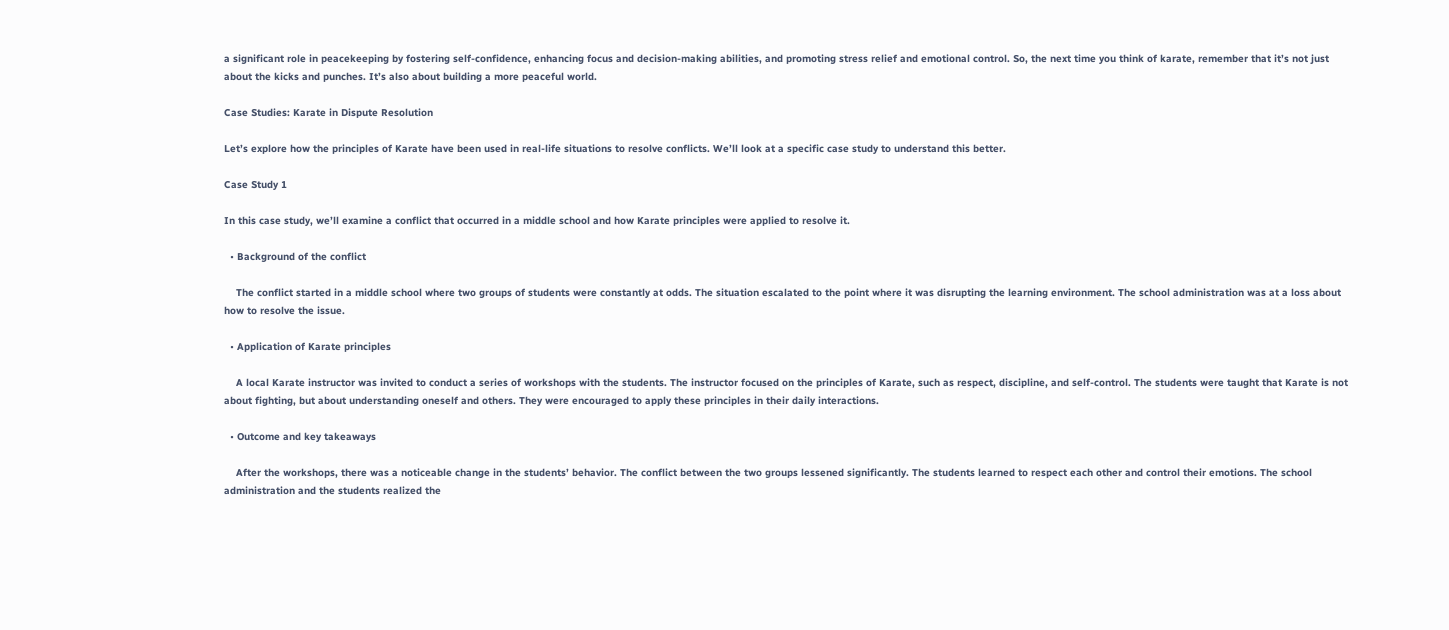a significant role in peacekeeping by fostering self-confidence, enhancing focus and decision-making abilities, and promoting stress relief and emotional control. So, the next time you think of karate, remember that it’s not just about the kicks and punches. It’s also about building a more peaceful world.

Case Studies: Karate in Dispute Resolution

Let’s explore how the principles of Karate have been used in real-life situations to resolve conflicts. We’ll look at a specific case study to understand this better.

Case Study 1

In this case study, we’ll examine a conflict that occurred in a middle school and how Karate principles were applied to resolve it.

  • Background of the conflict

    The conflict started in a middle school where two groups of students were constantly at odds. The situation escalated to the point where it was disrupting the learning environment. The school administration was at a loss about how to resolve the issue.

  • Application of Karate principles

    A local Karate instructor was invited to conduct a series of workshops with the students. The instructor focused on the principles of Karate, such as respect, discipline, and self-control. The students were taught that Karate is not about fighting, but about understanding oneself and others. They were encouraged to apply these principles in their daily interactions.

  • Outcome and key takeaways

    After the workshops, there was a noticeable change in the students’ behavior. The conflict between the two groups lessened significantly. The students learned to respect each other and control their emotions. The school administration and the students realized the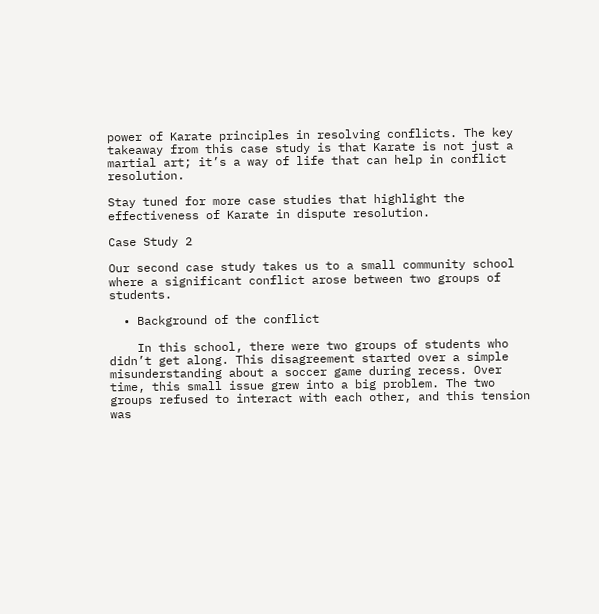power of Karate principles in resolving conflicts. The key takeaway from this case study is that Karate is not just a martial art; it’s a way of life that can help in conflict resolution.

Stay tuned for more case studies that highlight the effectiveness of Karate in dispute resolution.

Case Study 2

Our second case study takes us to a small community school where a significant conflict arose between two groups of students.

  • Background of the conflict

    In this school, there were two groups of students who didn’t get along. This disagreement started over a simple misunderstanding about a soccer game during recess. Over time, this small issue grew into a big problem. The two groups refused to interact with each other, and this tension was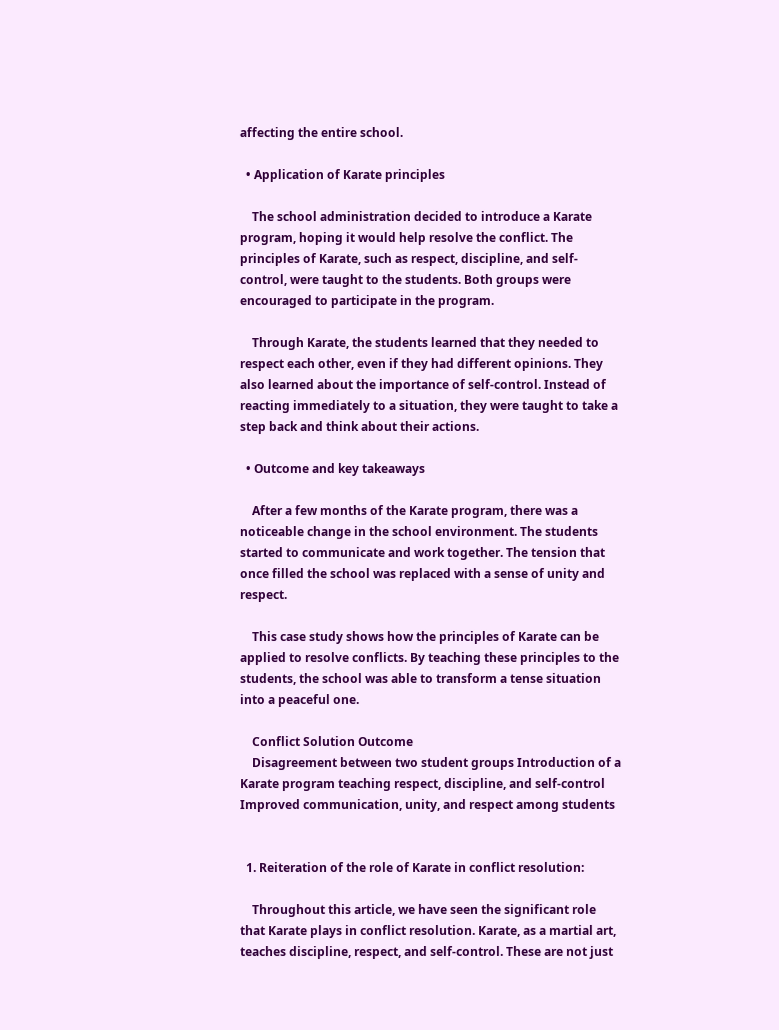affecting the entire school.

  • Application of Karate principles

    The school administration decided to introduce a Karate program, hoping it would help resolve the conflict. The principles of Karate, such as respect, discipline, and self-control, were taught to the students. Both groups were encouraged to participate in the program.

    Through Karate, the students learned that they needed to respect each other, even if they had different opinions. They also learned about the importance of self-control. Instead of reacting immediately to a situation, they were taught to take a step back and think about their actions.

  • Outcome and key takeaways

    After a few months of the Karate program, there was a noticeable change in the school environment. The students started to communicate and work together. The tension that once filled the school was replaced with a sense of unity and respect.

    This case study shows how the principles of Karate can be applied to resolve conflicts. By teaching these principles to the students, the school was able to transform a tense situation into a peaceful one.

    Conflict Solution Outcome
    Disagreement between two student groups Introduction of a Karate program teaching respect, discipline, and self-control Improved communication, unity, and respect among students


  1. Reiteration of the role of Karate in conflict resolution:

    Throughout this article, we have seen the significant role that Karate plays in conflict resolution. Karate, as a martial art, teaches discipline, respect, and self-control. These are not just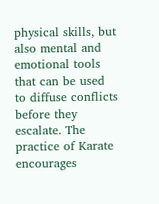physical skills, but also mental and emotional tools that can be used to diffuse conflicts before they escalate. The practice of Karate encourages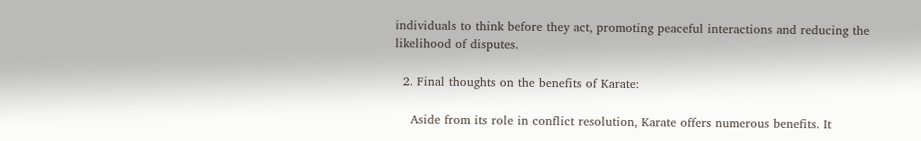individuals to think before they act, promoting peaceful interactions and reducing the likelihood of disputes.

  2. Final thoughts on the benefits of Karate:

    Aside from its role in conflict resolution, Karate offers numerous benefits. It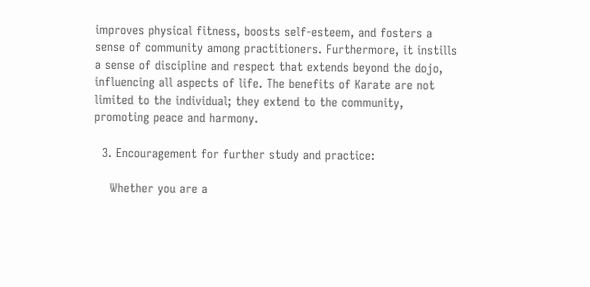improves physical fitness, boosts self-esteem, and fosters a sense of community among practitioners. Furthermore, it instills a sense of discipline and respect that extends beyond the dojo, influencing all aspects of life. The benefits of Karate are not limited to the individual; they extend to the community, promoting peace and harmony.

  3. Encouragement for further study and practice:

    Whether you are a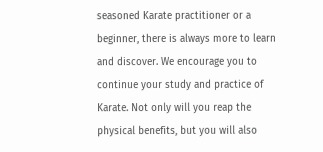seasoned Karate practitioner or a beginner, there is always more to learn and discover. We encourage you to continue your study and practice of Karate. Not only will you reap the physical benefits, but you will also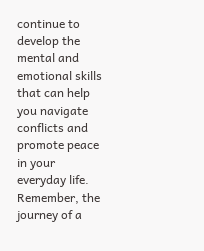continue to develop the mental and emotional skills that can help you navigate conflicts and promote peace in your everyday life. Remember, the journey of a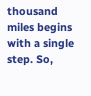thousand miles begins with a single step. So,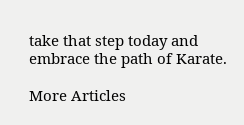take that step today and embrace the path of Karate.

More Articles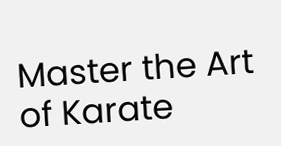Master the Art of Karate